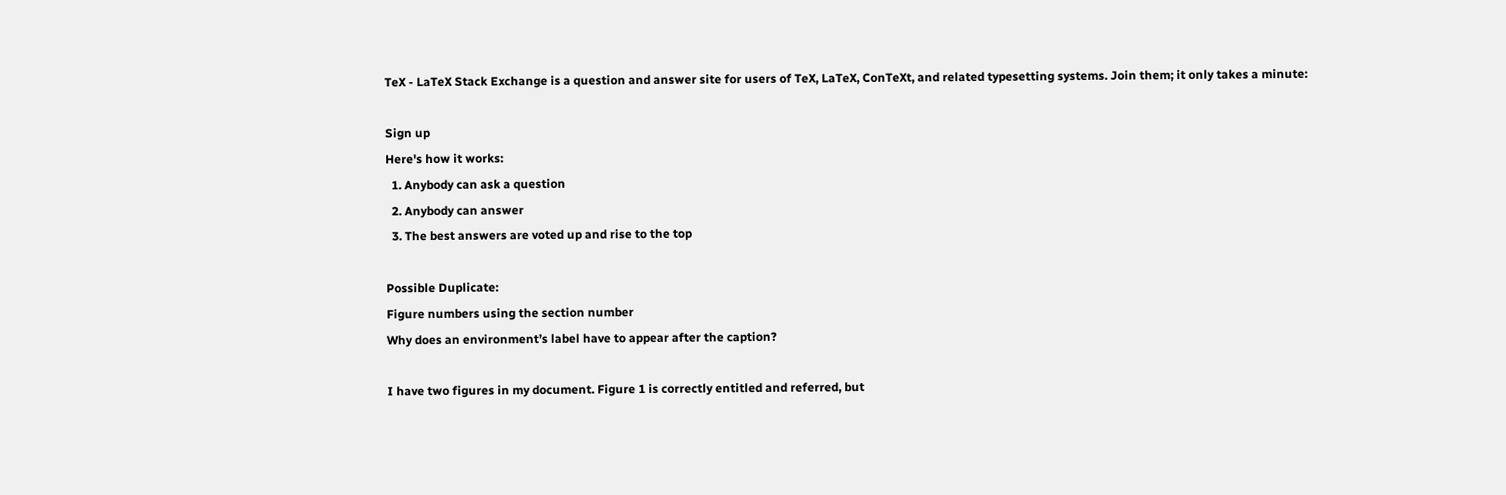TeX - LaTeX Stack Exchange is a question and answer site for users of TeX, LaTeX, ConTeXt, and related typesetting systems. Join them; it only takes a minute:

Sign up
Here's how it works:
  1. Anybody can ask a question
  2. Anybody can answer
  3. The best answers are voted up and rise to the top

Possible Duplicate:
Figure numbers using the section number
Why does an environment’s label have to appear after the caption?

I have two figures in my document. Figure 1 is correctly entitled and referred, but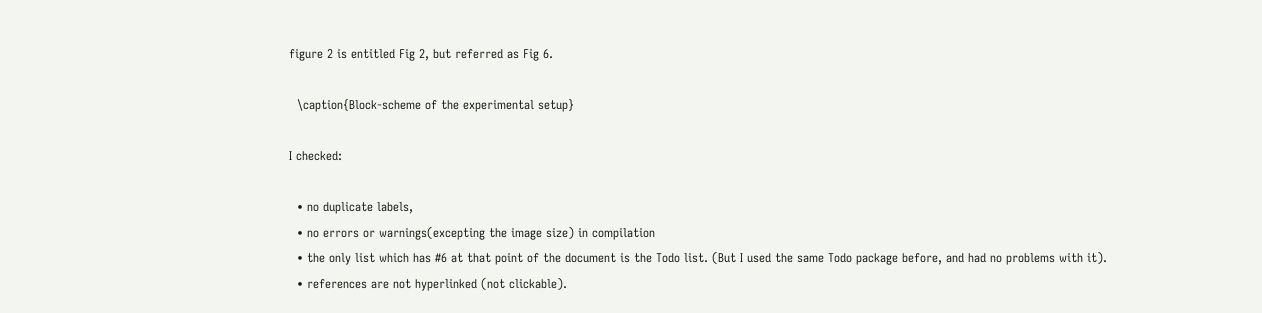figure 2 is entitled Fig 2, but referred as Fig 6.

  \caption{Block-scheme of the experimental setup}

I checked:

  • no duplicate labels,
  • no errors or warnings(excepting the image size) in compilation
  • the only list which has #6 at that point of the document is the Todo list. (But I used the same Todo package before, and had no problems with it).
  • references are not hyperlinked (not clickable).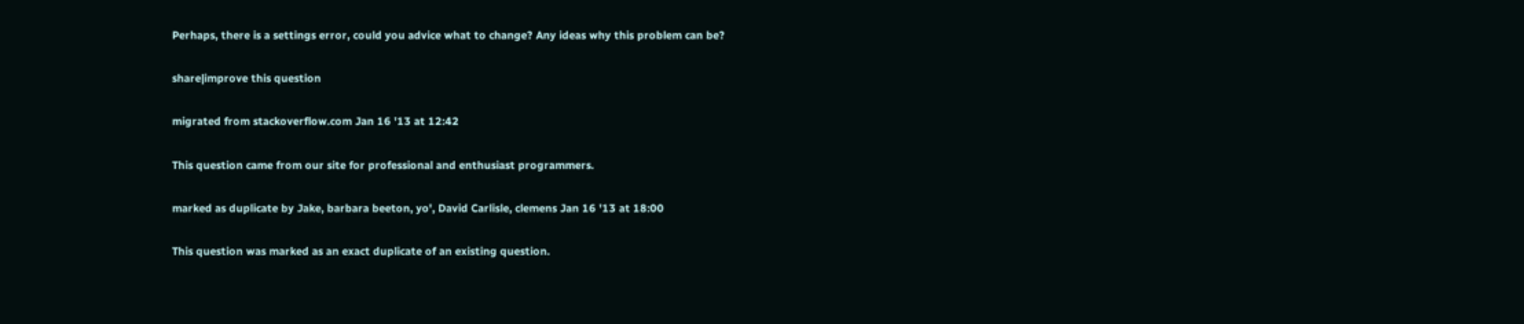Perhaps, there is a settings error, could you advice what to change? Any ideas why this problem can be?

share|improve this question

migrated from stackoverflow.com Jan 16 '13 at 12:42

This question came from our site for professional and enthusiast programmers.

marked as duplicate by Jake, barbara beeton, yo', David Carlisle, clemens Jan 16 '13 at 18:00

This question was marked as an exact duplicate of an existing question.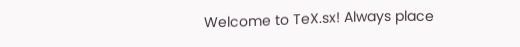Welcome to TeX.sx! Always place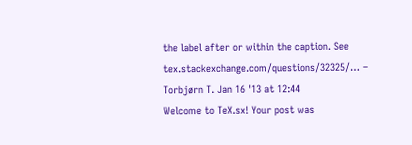the label after or within the caption. See tex.stackexchange.com/questions/32325/… – Torbjørn T. Jan 16 '13 at 12:44
Welcome to TeX.sx! Your post was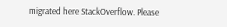migrated here StackOverflow. Please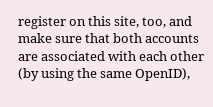register on this site, too, and make sure that both accounts are associated with each other (by using the same OpenID),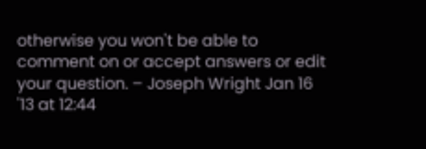otherwise you won't be able to comment on or accept answers or edit your question. – Joseph Wright Jan 16 '13 at 12:44